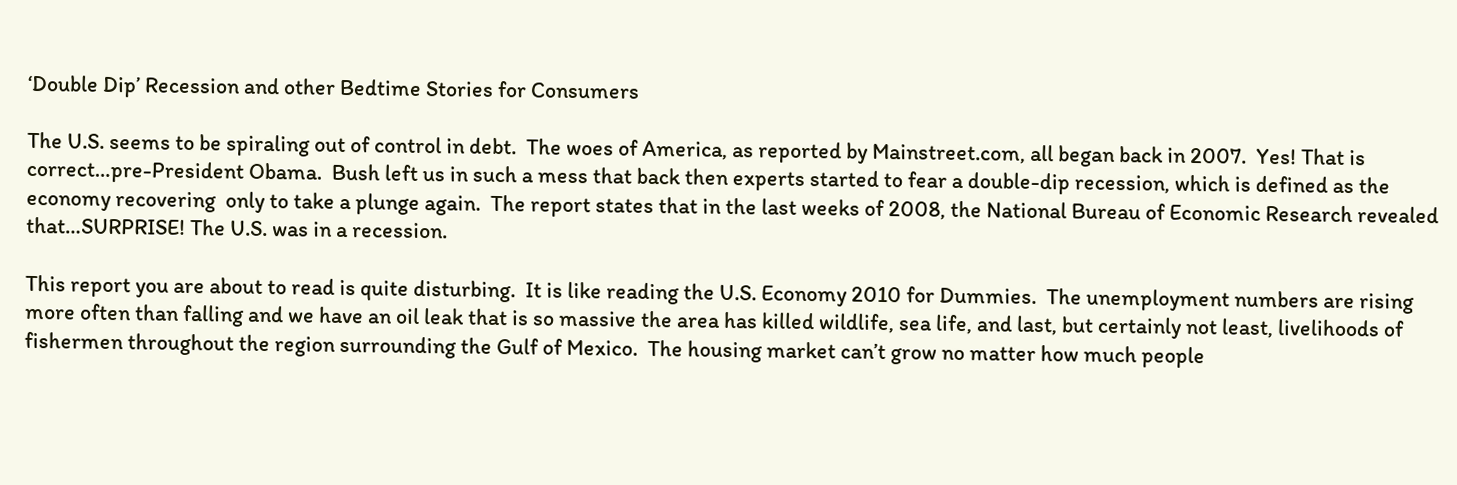‘Double Dip’ Recession and other Bedtime Stories for Consumers

The U.S. seems to be spiraling out of control in debt.  The woes of America, as reported by Mainstreet.com, all began back in 2007.  Yes! That is correct…pre-President Obama.  Bush left us in such a mess that back then experts started to fear a double-dip recession, which is defined as the economy recovering  only to take a plunge again.  The report states that in the last weeks of 2008, the National Bureau of Economic Research revealed that…SURPRISE! The U.S. was in a recession.

This report you are about to read is quite disturbing.  It is like reading the U.S. Economy 2010 for Dummies.  The unemployment numbers are rising more often than falling and we have an oil leak that is so massive the area has killed wildlife, sea life, and last, but certainly not least, livelihoods of fishermen throughout the region surrounding the Gulf of Mexico.  The housing market can’t grow no matter how much people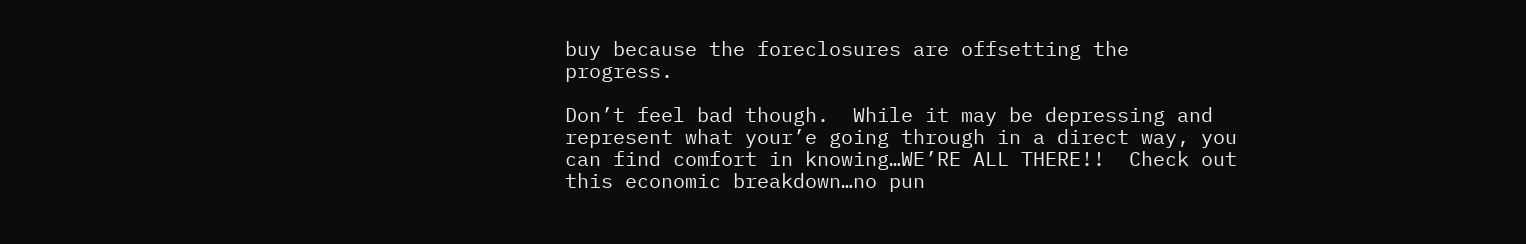buy because the foreclosures are offsetting the progress.

Don’t feel bad though.  While it may be depressing and represent what your’e going through in a direct way, you can find comfort in knowing…WE’RE ALL THERE!!  Check out this economic breakdown…no pun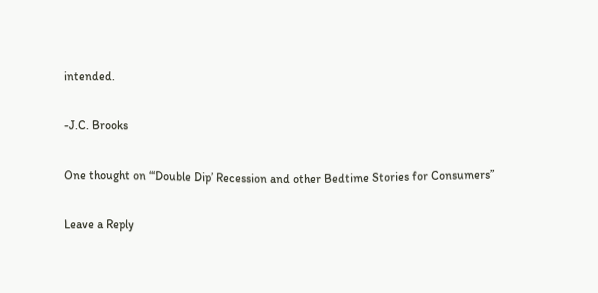intended.

-J.C. Brooks

One thought on “‘Double Dip’ Recession and other Bedtime Stories for Consumers”

Leave a Reply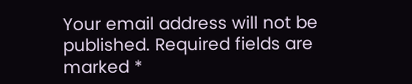Your email address will not be published. Required fields are marked *